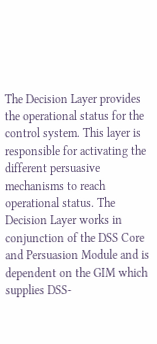The Decision Layer provides the operational status for the control system. This layer is responsible for activating the different persuasive mechanisms to reach operational status. The Decision Layer works in conjunction of the DSS Core and Persuasion Module and is dependent on the GIM which supplies DSS-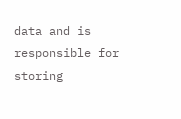data and is responsible for storing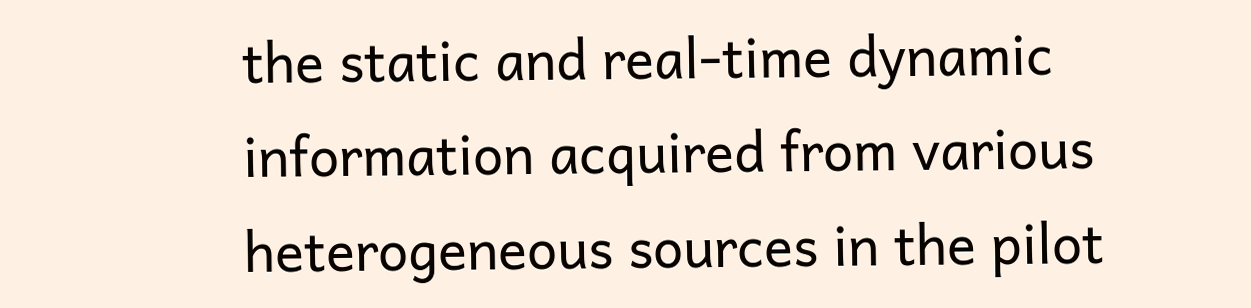the static and real-time dynamic information acquired from various heterogeneous sources in the pilot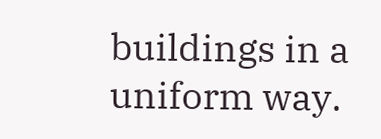buildings in a uniform way.